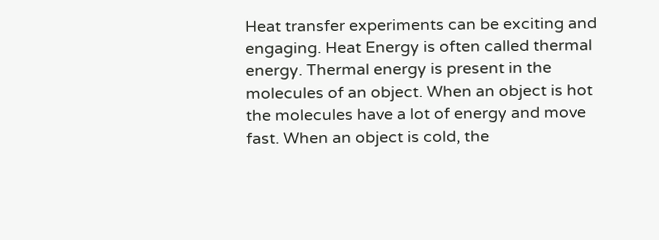Heat transfer experiments can be exciting and engaging. Heat Energy is often called thermal energy. Thermal energy is present in the molecules of an object. When an object is hot the molecules have a lot of energy and move fast. When an object is cold, the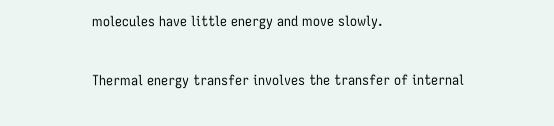molecules have little energy and move slowly.

Thermal energy transfer involves the transfer of internal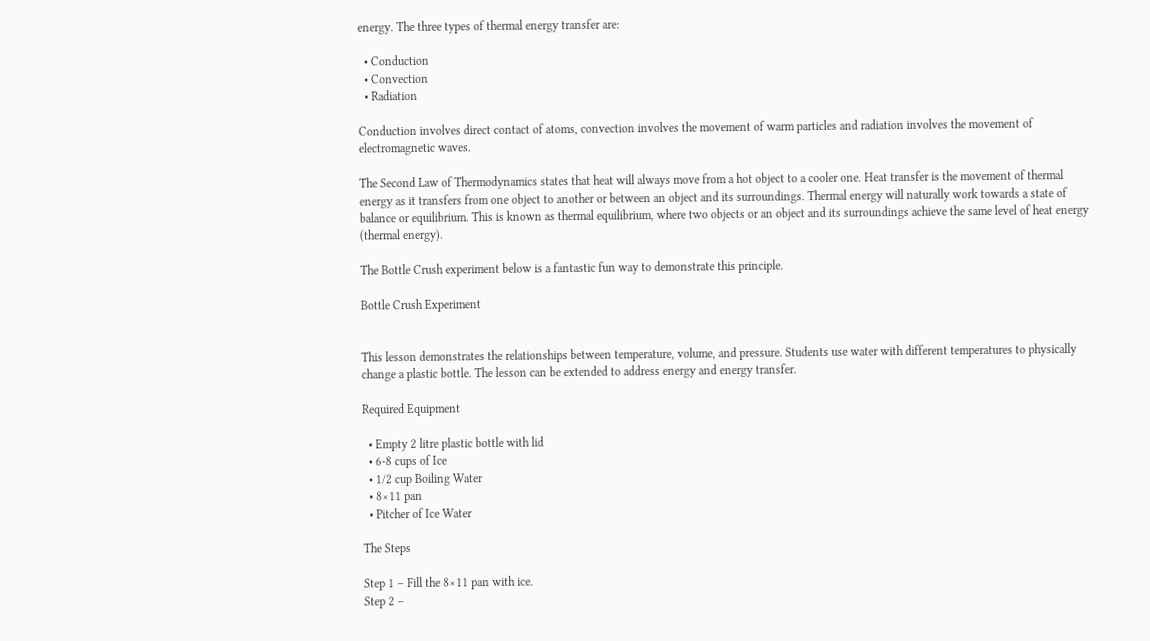energy. The three types of thermal energy transfer are:

  • Conduction
  • Convection
  • Radiation

Conduction involves direct contact of atoms, convection involves the movement of warm particles and radiation involves the movement of electromagnetic waves.

The Second Law of Thermodynamics states that heat will always move from a hot object to a cooler one. Heat transfer is the movement of thermal energy as it transfers from one object to another or between an object and its surroundings. Thermal energy will naturally work towards a state of balance or equilibrium. This is known as thermal equilibrium, where two objects or an object and its surroundings achieve the same level of heat energy (thermal energy).

The Bottle Crush experiment below is a fantastic fun way to demonstrate this principle.

Bottle Crush Experiment


This lesson demonstrates the relationships between temperature, volume, and pressure. Students use water with different temperatures to physically change a plastic bottle. The lesson can be extended to address energy and energy transfer.

Required Equipment

  • Empty 2 litre plastic bottle with lid
  • 6-8 cups of Ice
  • 1/2 cup Boiling Water
  • 8×11 pan
  • Pitcher of Ice Water

The Steps

Step 1 – Fill the 8×11 pan with ice.
Step 2 –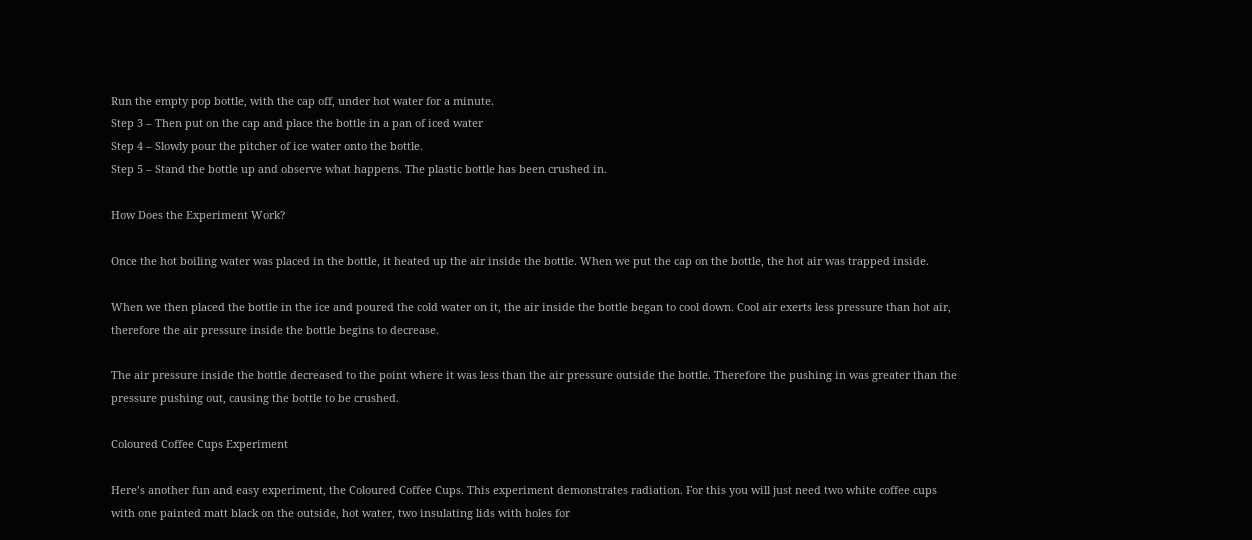Run the empty pop bottle, with the cap off, under hot water for a minute.
Step 3 – Then put on the cap and place the bottle in a pan of iced water
Step 4 – Slowly pour the pitcher of ice water onto the bottle.
Step 5 – Stand the bottle up and observe what happens. The plastic bottle has been crushed in.

How Does the Experiment Work?

Once the hot boiling water was placed in the bottle, it heated up the air inside the bottle. When we put the cap on the bottle, the hot air was trapped inside.

When we then placed the bottle in the ice and poured the cold water on it, the air inside the bottle began to cool down. Cool air exerts less pressure than hot air, therefore the air pressure inside the bottle begins to decrease.

The air pressure inside the bottle decreased to the point where it was less than the air pressure outside the bottle. Therefore the pushing in was greater than the pressure pushing out, causing the bottle to be crushed.

Coloured Coffee Cups Experiment

Here’s another fun and easy experiment, the Coloured Coffee Cups. This experiment demonstrates radiation. For this you will just need two white coffee cups with one painted matt black on the outside, hot water, two insulating lids with holes for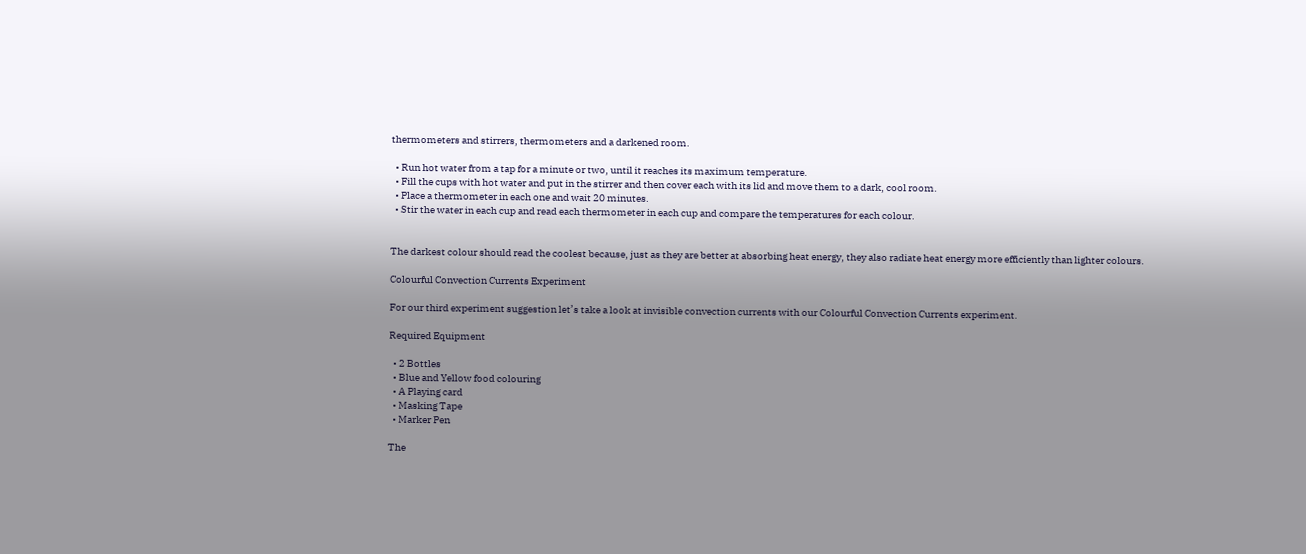thermometers and stirrers, thermometers and a darkened room.

  • Run hot water from a tap for a minute or two, until it reaches its maximum temperature.
  • Fill the cups with hot water and put in the stirrer and then cover each with its lid and move them to a dark, cool room.
  • Place a thermometer in each one and wait 20 minutes.
  • Stir the water in each cup and read each thermometer in each cup and compare the temperatures for each colour.


The darkest colour should read the coolest because, just as they are better at absorbing heat energy, they also radiate heat energy more efficiently than lighter colours.

Colourful Convection Currents Experiment

For our third experiment suggestion let’s take a look at invisible convection currents with our Colourful Convection Currents experiment.

Required Equipment

  • 2 Bottles
  • Blue and Yellow food colouring
  • A Playing card
  • Masking Tape
  • Marker Pen

The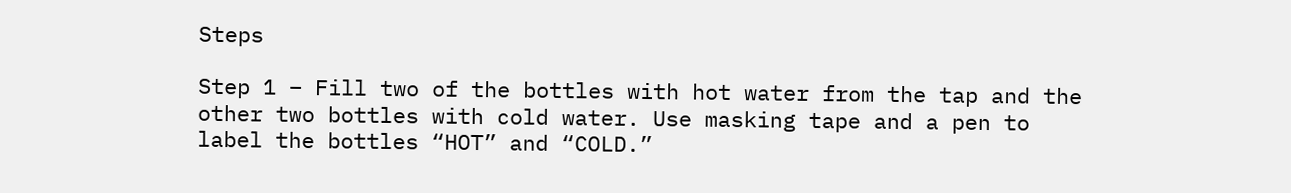Steps

Step 1 – Fill two of the bottles with hot water from the tap and the other two bottles with cold water. Use masking tape and a pen to label the bottles “HOT” and “COLD.”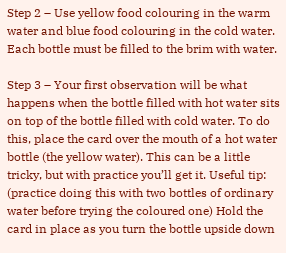Step 2 – Use yellow food colouring in the warm water and blue food colouring in the cold water. Each bottle must be filled to the brim with water.

Step 3 – Your first observation will be what happens when the bottle filled with hot water sits on top of the bottle filled with cold water. To do this, place the card over the mouth of a hot water bottle (the yellow water). This can be a little tricky, but with practice you’ll get it. Useful tip: (practice doing this with two bottles of ordinary water before trying the coloured one) Hold the card in place as you turn the bottle upside down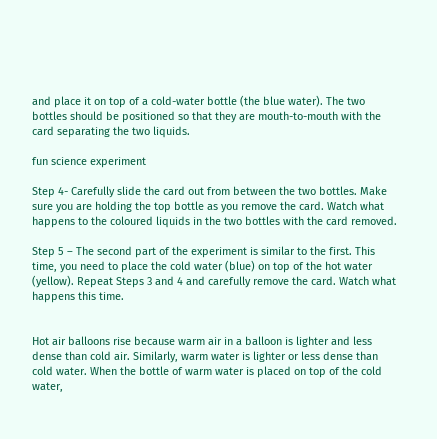and place it on top of a cold-water bottle (the blue water). The two bottles should be positioned so that they are mouth-to-mouth with the card separating the two liquids.

fun science experiment

Step 4- Carefully slide the card out from between the two bottles. Make sure you are holding the top bottle as you remove the card. Watch what happens to the coloured liquids in the two bottles with the card removed.

Step 5 – The second part of the experiment is similar to the first. This time, you need to place the cold water (blue) on top of the hot water (yellow). Repeat Steps 3 and 4 and carefully remove the card. Watch what happens this time.


Hot air balloons rise because warm air in a balloon is lighter and less dense than cold air. Similarly, warm water is lighter or less dense than cold water. When the bottle of warm water is placed on top of the cold water,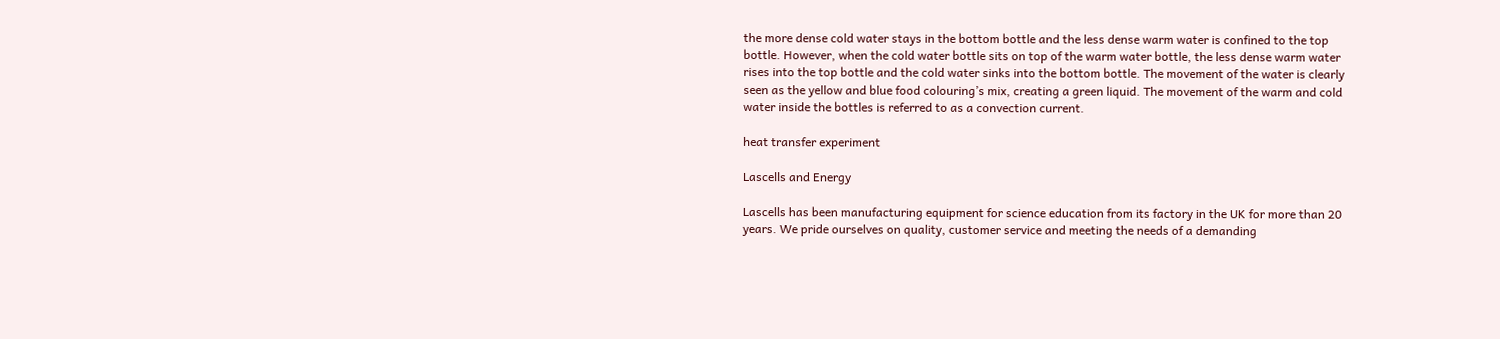the more dense cold water stays in the bottom bottle and the less dense warm water is confined to the top bottle. However, when the cold water bottle sits on top of the warm water bottle, the less dense warm water rises into the top bottle and the cold water sinks into the bottom bottle. The movement of the water is clearly seen as the yellow and blue food colouring’s mix, creating a green liquid. The movement of the warm and cold water inside the bottles is referred to as a convection current.

heat transfer experiment

Lascells and Energy

Lascells has been manufacturing equipment for science education from its factory in the UK for more than 20 years. We pride ourselves on quality, customer service and meeting the needs of a demanding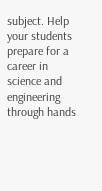subject. Help your students prepare for a career in science and engineering through hands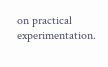on practical experimentation.